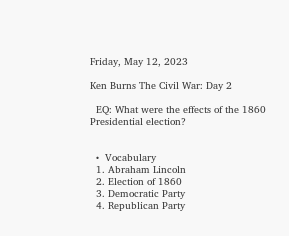Friday, May 12, 2023

Ken Burns The Civil War: Day 2

  EQ: What were the effects of the 1860 Presidential election?


  •  Vocabulary
  1. Abraham Lincoln
  2. Election of 1860
  3. Democratic Party
  4. Republican Party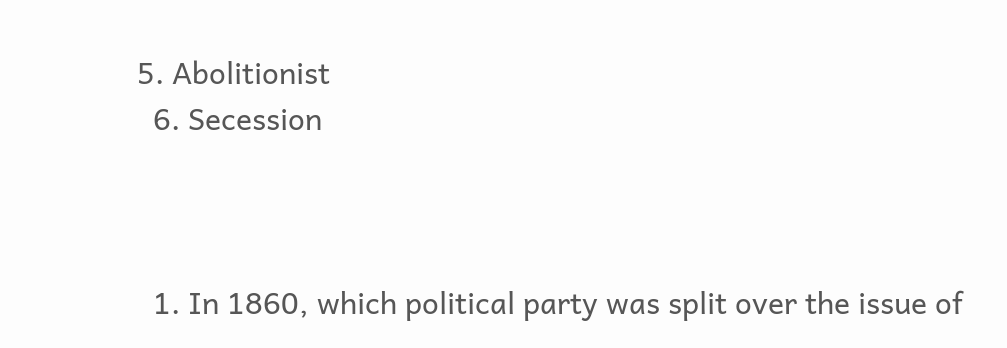5. Abolitionist
  6. Secession



  1. In 1860, which political party was split over the issue of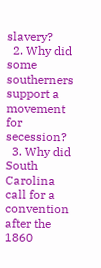slavery?
  2. Why did some southerners support a movement for secession?
  3. Why did South Carolina call for a convention after the 1860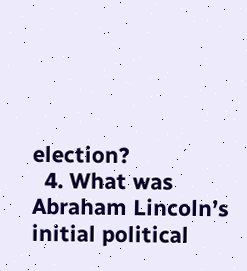election?
  4. What was Abraham Lincoln’s initial political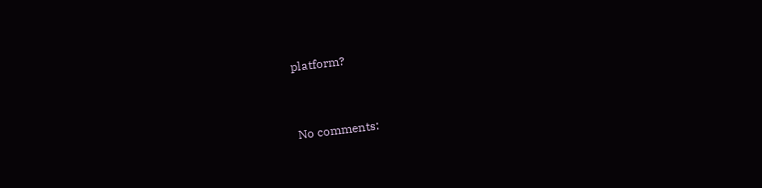platform?


No comments: